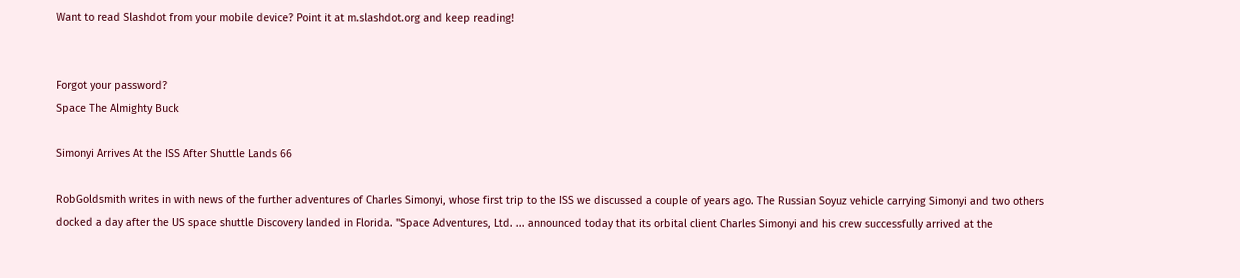Want to read Slashdot from your mobile device? Point it at m.slashdot.org and keep reading!


Forgot your password?
Space The Almighty Buck

Simonyi Arrives At the ISS After Shuttle Lands 66

RobGoldsmith writes in with news of the further adventures of Charles Simonyi, whose first trip to the ISS we discussed a couple of years ago. The Russian Soyuz vehicle carrying Simonyi and two others docked a day after the US space shuttle Discovery landed in Florida. "Space Adventures, Ltd. ... announced today that its orbital client Charles Simonyi and his crew successfully arrived at the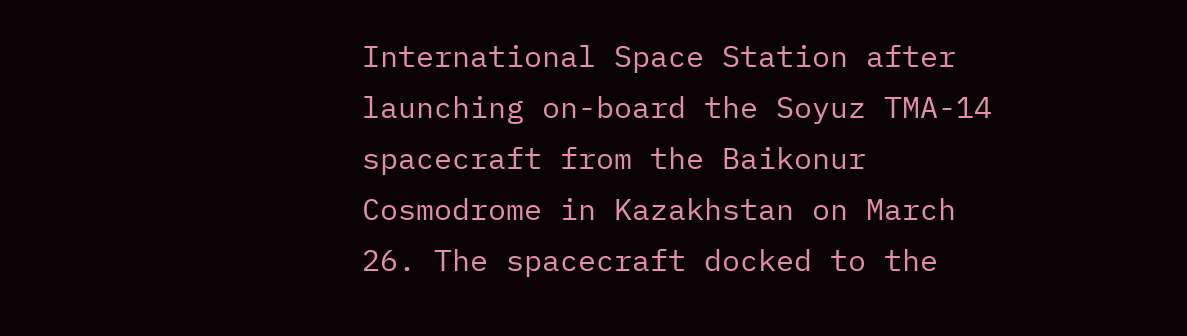International Space Station after launching on-board the Soyuz TMA-14 spacecraft from the Baikonur Cosmodrome in Kazakhstan on March 26. The spacecraft docked to the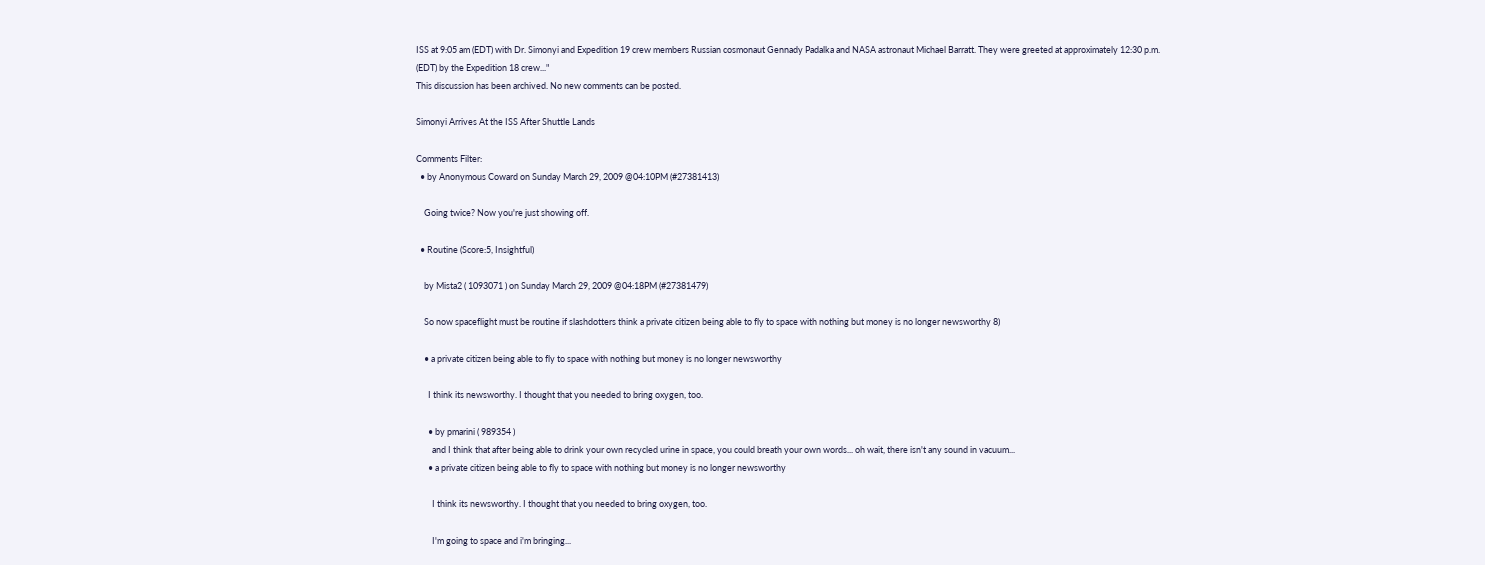ISS at 9:05 am (EDT) with Dr. Simonyi and Expedition 19 crew members Russian cosmonaut Gennady Padalka and NASA astronaut Michael Barratt. They were greeted at approximately 12:30 p.m. (EDT) by the Expedition 18 crew..."
This discussion has been archived. No new comments can be posted.

Simonyi Arrives At the ISS After Shuttle Lands

Comments Filter:
  • by Anonymous Coward on Sunday March 29, 2009 @04:10PM (#27381413)

    Going twice? Now you're just showing off.

  • Routine (Score:5, Insightful)

    by Mista2 ( 1093071 ) on Sunday March 29, 2009 @04:18PM (#27381479)

    So now spaceflight must be routine if slashdotters think a private citizen being able to fly to space with nothing but money is no longer newsworthy 8)

    • a private citizen being able to fly to space with nothing but money is no longer newsworthy

      I think its newsworthy. I thought that you needed to bring oxygen, too.

      • by pmarini ( 989354 )
        and I think that after being able to drink your own recycled urine in space, you could breath your own words... oh wait, there isn't any sound in vacuum...
      • a private citizen being able to fly to space with nothing but money is no longer newsworthy

        I think its newsworthy. I thought that you needed to bring oxygen, too.

        I'm going to space and i'm bringing...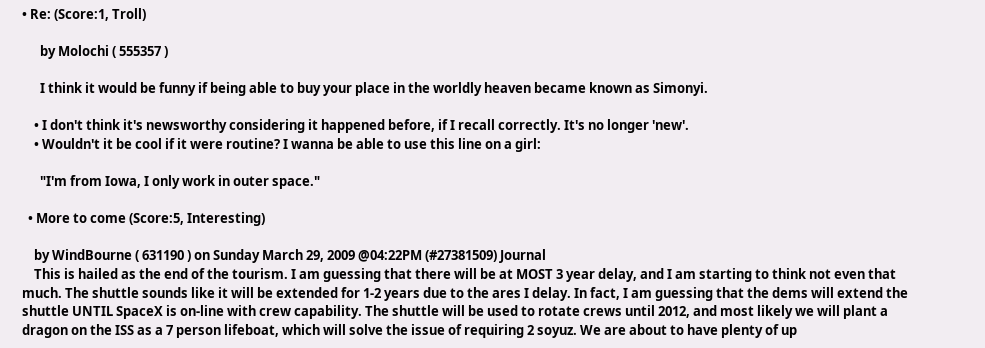• Re: (Score:1, Troll)

      by Molochi ( 555357 )

      I think it would be funny if being able to buy your place in the worldly heaven became known as Simonyi.

    • I don't think it's newsworthy considering it happened before, if I recall correctly. It's no longer 'new'.
    • Wouldn't it be cool if it were routine? I wanna be able to use this line on a girl:

      "I'm from Iowa, I only work in outer space."

  • More to come (Score:5, Interesting)

    by WindBourne ( 631190 ) on Sunday March 29, 2009 @04:22PM (#27381509) Journal
    This is hailed as the end of the tourism. I am guessing that there will be at MOST 3 year delay, and I am starting to think not even that much. The shuttle sounds like it will be extended for 1-2 years due to the ares I delay. In fact, I am guessing that the dems will extend the shuttle UNTIL SpaceX is on-line with crew capability. The shuttle will be used to rotate crews until 2012, and most likely we will plant a dragon on the ISS as a 7 person lifeboat, which will solve the issue of requiring 2 soyuz. We are about to have plenty of up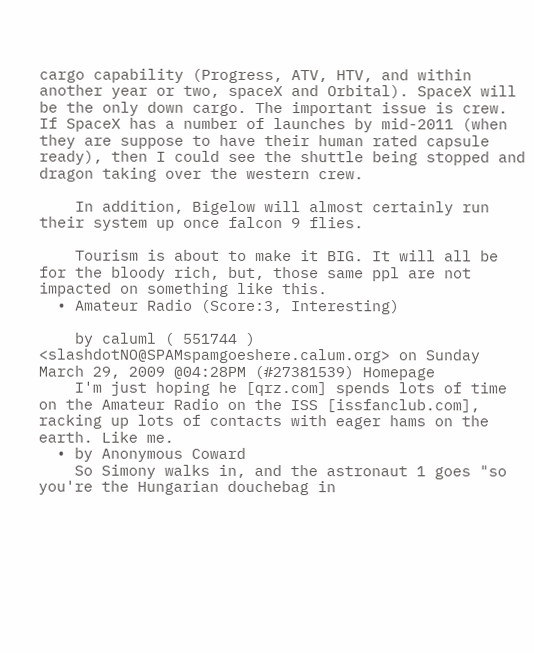cargo capability (Progress, ATV, HTV, and within another year or two, spaceX and Orbital). SpaceX will be the only down cargo. The important issue is crew. If SpaceX has a number of launches by mid-2011 (when they are suppose to have their human rated capsule ready), then I could see the shuttle being stopped and dragon taking over the western crew.

    In addition, Bigelow will almost certainly run their system up once falcon 9 flies.

    Tourism is about to make it BIG. It will all be for the bloody rich, but, those same ppl are not impacted on something like this.
  • Amateur Radio (Score:3, Interesting)

    by caluml ( 551744 ) <slashdotNO@SPAMspamgoeshere.calum.org> on Sunday March 29, 2009 @04:28PM (#27381539) Homepage
    I'm just hoping he [qrz.com] spends lots of time on the Amateur Radio on the ISS [issfanclub.com], racking up lots of contacts with eager hams on the earth. Like me.
  • by Anonymous Coward
    So Simony walks in, and the astronaut 1 goes "so you're the Hungarian douchebag in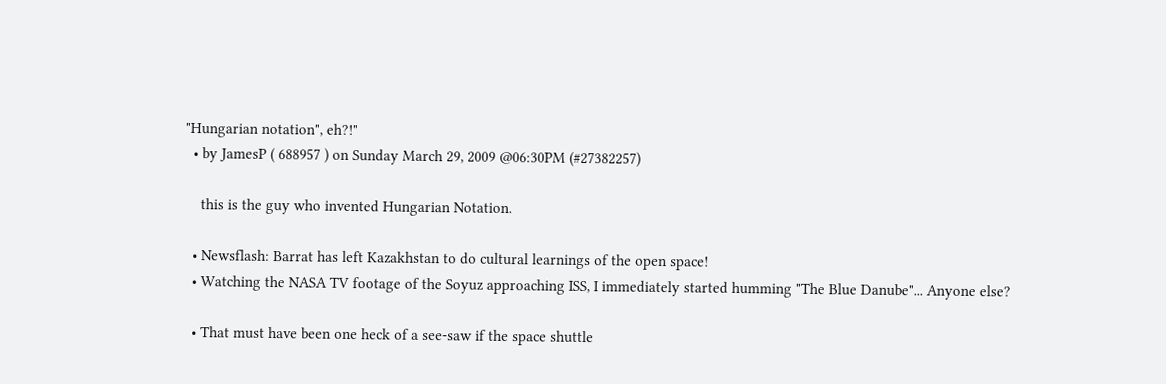"Hungarian notation", eh?!"
  • by JamesP ( 688957 ) on Sunday March 29, 2009 @06:30PM (#27382257)

    this is the guy who invented Hungarian Notation.

  • Newsflash: Barrat has left Kazakhstan to do cultural learnings of the open space!
  • Watching the NASA TV footage of the Soyuz approaching ISS, I immediately started humming "The Blue Danube"... Anyone else?

  • That must have been one heck of a see-saw if the space shuttle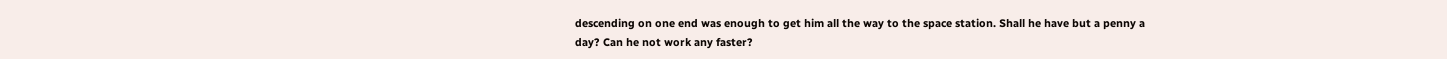descending on one end was enough to get him all the way to the space station. Shall he have but a penny a day? Can he not work any faster?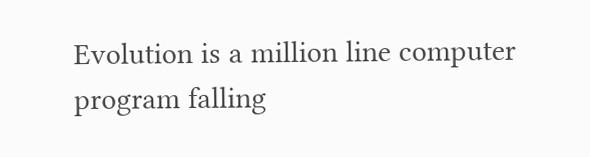Evolution is a million line computer program falling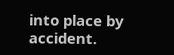into place by accident.